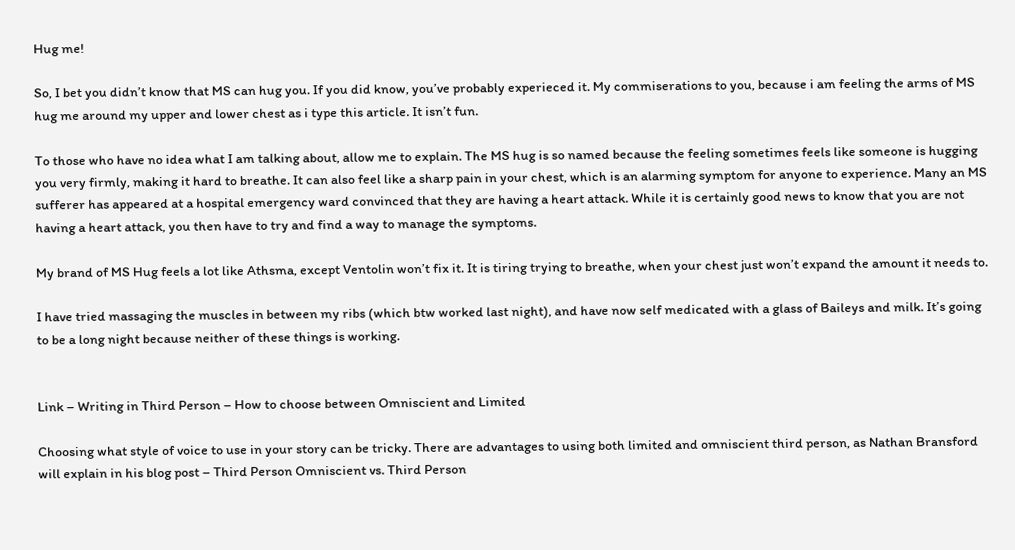Hug me!

So, I bet you didn’t know that MS can hug you. If you did know, you’ve probably experieced it. My commiserations to you, because i am feeling the arms of MS hug me around my upper and lower chest as i type this article. It isn’t fun.

To those who have no idea what I am talking about, allow me to explain. The MS hug is so named because the feeling sometimes feels like someone is hugging you very firmly, making it hard to breathe. It can also feel like a sharp pain in your chest, which is an alarming symptom for anyone to experience. Many an MS sufferer has appeared at a hospital emergency ward convinced that they are having a heart attack. While it is certainly good news to know that you are not having a heart attack, you then have to try and find a way to manage the symptoms.

My brand of MS Hug feels a lot like Athsma, except Ventolin won’t fix it. It is tiring trying to breathe, when your chest just won’t expand the amount it needs to.

I have tried massaging the muscles in between my ribs (which btw worked last night), and have now self medicated with a glass of Baileys and milk. It’s going  to be a long night because neither of these things is working.


Link – Writing in Third Person – How to choose between Omniscient and Limited

Choosing what style of voice to use in your story can be tricky. There are advantages to using both limited and omniscient third person, as Nathan Bransford will explain in his blog post – Third Person Omniscient vs. Third Person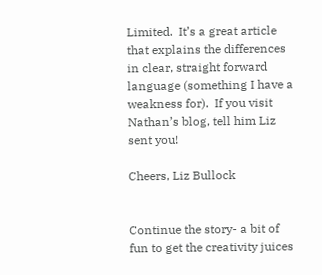Limited.  It’s a great article that explains the differences in clear, straight forward language (something I have a weakness for).  If you visit Nathan’s blog, tell him Liz sent you!

Cheers, Liz Bullock


Continue the story- a bit of fun to get the creativity juices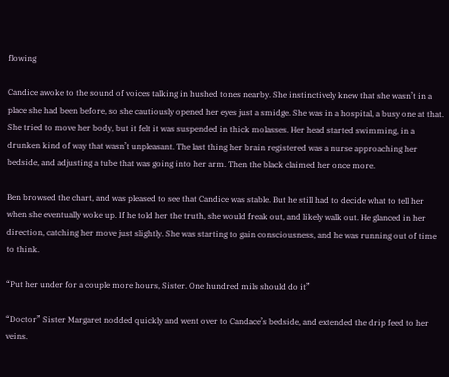flowing

Candice awoke to the sound of voices talking in hushed tones nearby. She instinctively knew that she wasn’t in a place she had been before, so she cautiously opened her eyes just a smidge. She was in a hospital, a busy one at that. She tried to move her body, but it felt it was suspended in thick molasses. Her head started swimming, in a drunken kind of way that wasn’t unpleasant. The last thing her brain registered was a nurse approaching her bedside, and adjusting a tube that was going into her arm. Then the black claimed her once more.

Ben browsed the chart, and was pleased to see that Candice was stable. But he still had to decide what to tell her when she eventually woke up. If he told her the truth, she would freak out, and likely walk out. He glanced in her direction, catching her move just slightly. She was starting to gain consciousness, and he was running out of time to think.

“Put her under for a couple more hours, Sister. One hundred mils should do it”

“Doctor” Sister Margaret nodded quickly and went over to Candace’s bedside, and extended the drip feed to her veins.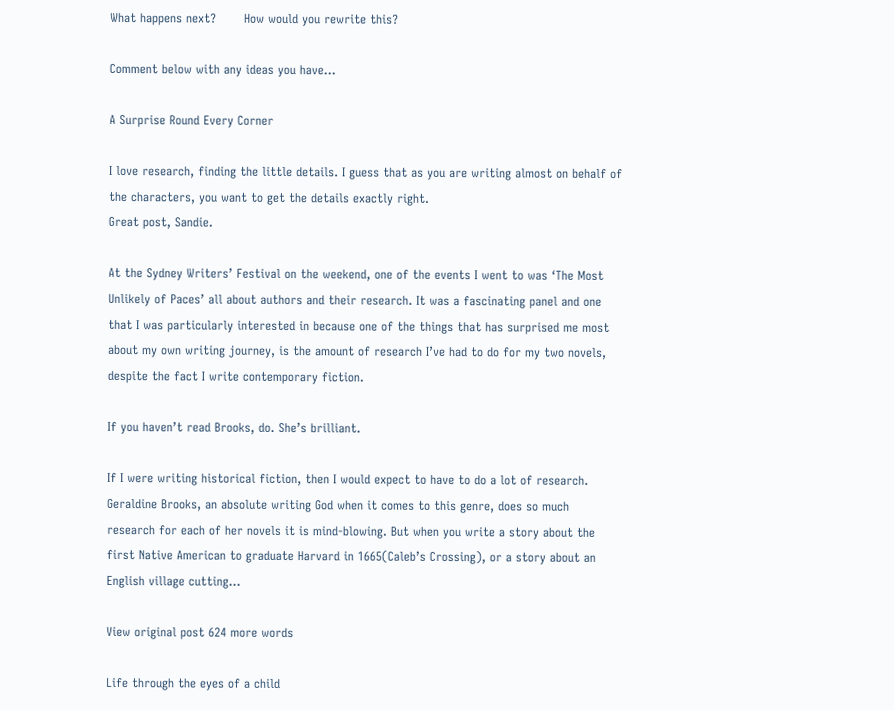What happens next?       How would you rewrite this?

Comment below with any ideas you have…

A Surprise Round Every Corner

I love research, finding the little details. I guess that as you are writing almost on behalf of the characters, you want to get the details exactly right.
Great post, Sandie.

At the Sydney Writers’ Festival on the weekend, one of the events I went to was ‘The Most Unlikely of Paces’ all about authors and their research. It was a fascinating panel and one that I was particularly interested in because one of the things that has surprised me most about my own writing journey, is the amount of research I’ve had to do for my two novels, despite the fact I write contemporary fiction.

If you haven’t read Brooks, do. She’s brilliant.

If I were writing historical fiction, then I would expect to have to do a lot of research. Geraldine Brooks, an absolute writing God when it comes to this genre, does so much research for each of her novels it is mind-blowing. But when you write a story about the first Native American to graduate Harvard in 1665(Caleb’s Crossing), or a story about an English village cutting…

View original post 624 more words

Life through the eyes of a child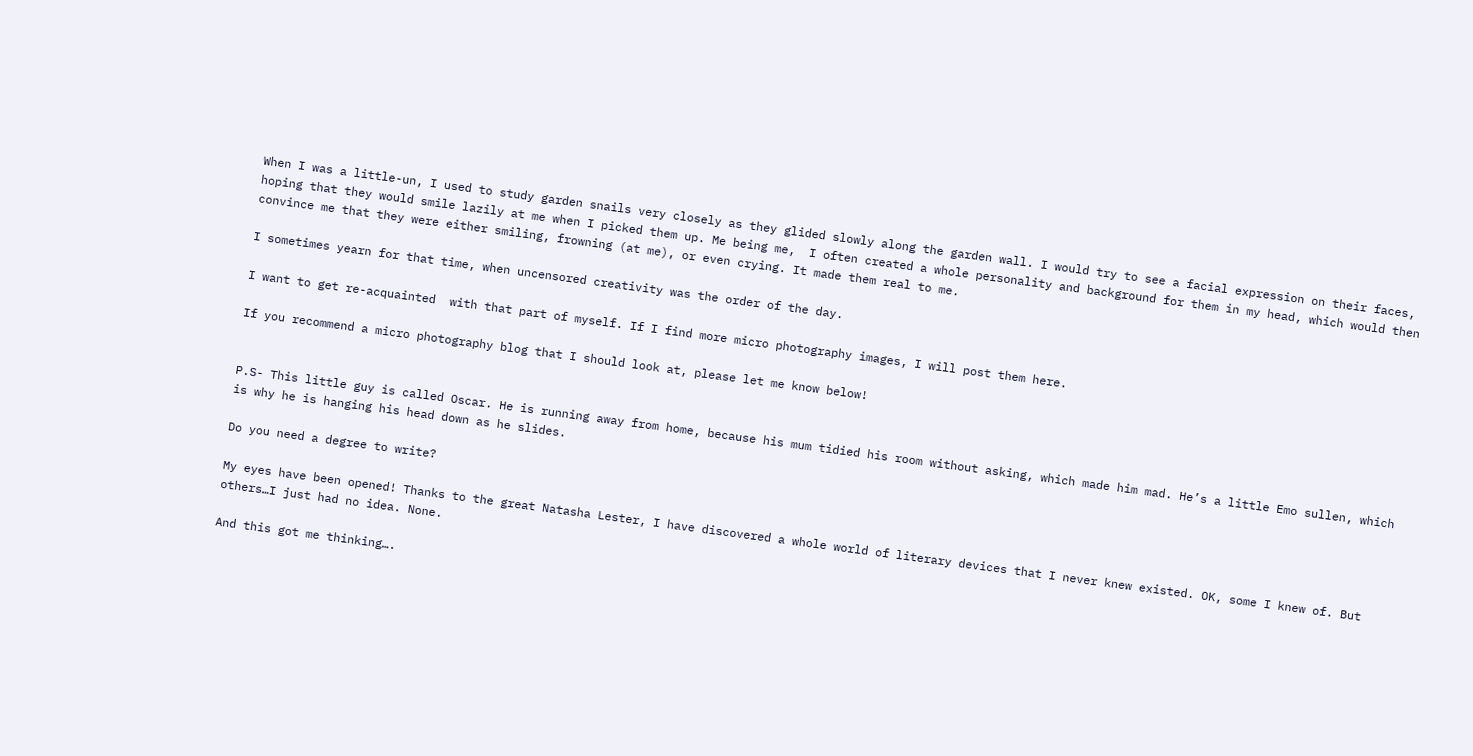When I was a little-un, I used to study garden snails very closely as they glided slowly along the garden wall. I would try to see a facial expression on their faces, hoping that they would smile lazily at me when I picked them up. Me being me,  I often created a whole personality and background for them in my head, which would then convince me that they were either smiling, frowning (at me), or even crying. It made them real to me.

I sometimes yearn for that time, when uncensored creativity was the order of the day.

I want to get re-acquainted  with that part of myself. If I find more micro photography images, I will post them here.

If you recommend a micro photography blog that I should look at, please let me know below!


P.S- This little guy is called Oscar. He is running away from home, because his mum tidied his room without asking, which made him mad. He’s a little Emo sullen, which is why he is hanging his head down as he slides.

Do you need a degree to write?

My eyes have been opened! Thanks to the great Natasha Lester, I have discovered a whole world of literary devices that I never knew existed. OK, some I knew of. But others…I just had no idea. None.

And this got me thinking….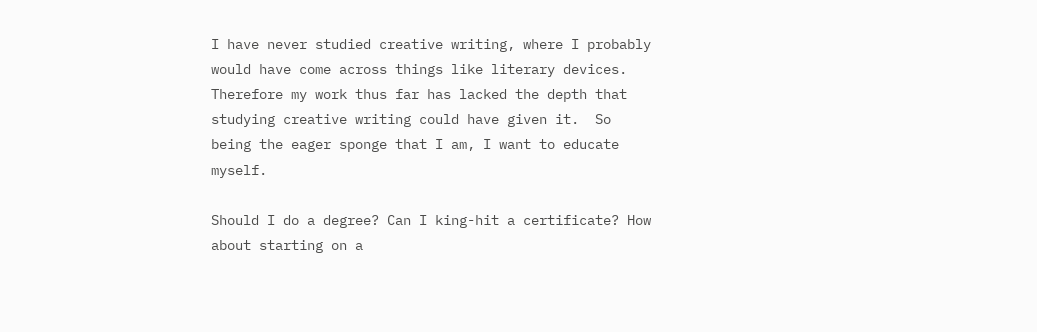I have never studied creative writing, where I probably would have come across things like literary devices. Therefore my work thus far has lacked the depth that studying creative writing could have given it.  So being the eager sponge that I am, I want to educate myself.

Should I do a degree? Can I king-hit a certificate? How about starting on a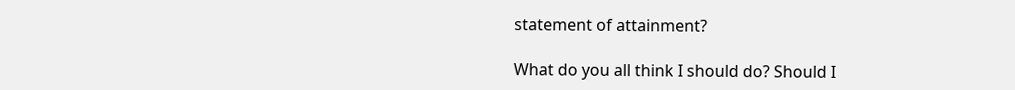statement of attainment?

What do you all think I should do? Should I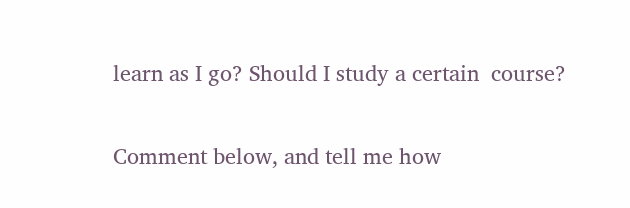learn as I go? Should I study a certain  course?

Comment below, and tell me how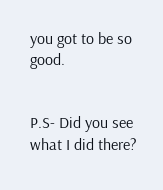you got to be so good.


P.S- Did you see what I did there?